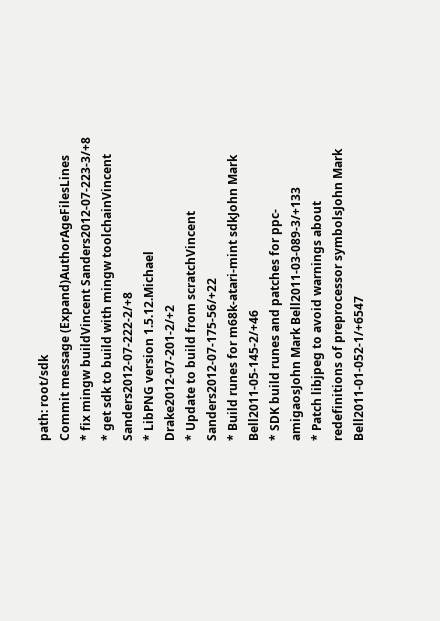path: root/sdk
Commit message (Expand)AuthorAgeFilesLines
* fix mingw buildVincent Sanders2012-07-223-3/+8
* get sdk to build with mingw toolchainVincent Sanders2012-07-222-2/+8
* LibPNG version 1.5.12.Michael Drake2012-07-201-2/+2
* Update to build from scratchVincent Sanders2012-07-175-56/+22
* Build runes for m68k-atari-mint sdkJohn Mark Bell2011-05-145-2/+46
* SDK build runes and patches for ppc-amigaosJohn Mark Bell2011-03-089-3/+133
* Patch libjpeg to avoid warnings about redefinitions of preprocessor symbolsJohn Mark Bell2011-01-052-1/+6547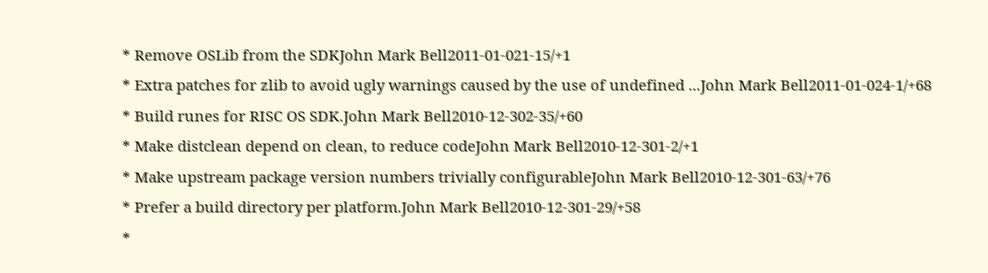* Remove OSLib from the SDKJohn Mark Bell2011-01-021-15/+1
* Extra patches for zlib to avoid ugly warnings caused by the use of undefined ...John Mark Bell2011-01-024-1/+68
* Build runes for RISC OS SDK.John Mark Bell2010-12-302-35/+60
* Make distclean depend on clean, to reduce codeJohn Mark Bell2010-12-301-2/+1
* Make upstream package version numbers trivially configurableJohn Mark Bell2010-12-301-63/+76
* Prefer a build directory per platform.John Mark Bell2010-12-301-29/+58
*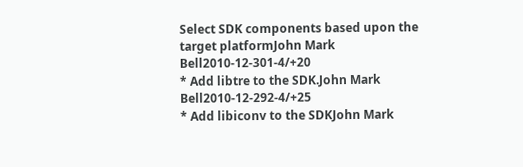Select SDK components based upon the target platformJohn Mark Bell2010-12-301-4/+20
* Add libtre to the SDK.John Mark Bell2010-12-292-4/+25
* Add libiconv to the SDKJohn Mark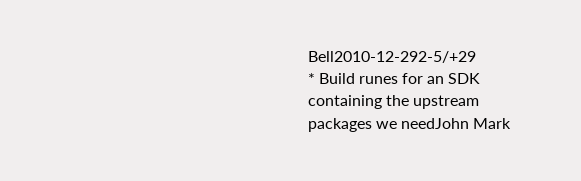Bell2010-12-292-5/+29
* Build runes for an SDK containing the upstream packages we needJohn Mark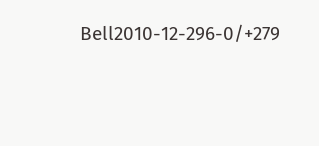Bell2010-12-296-0/+279